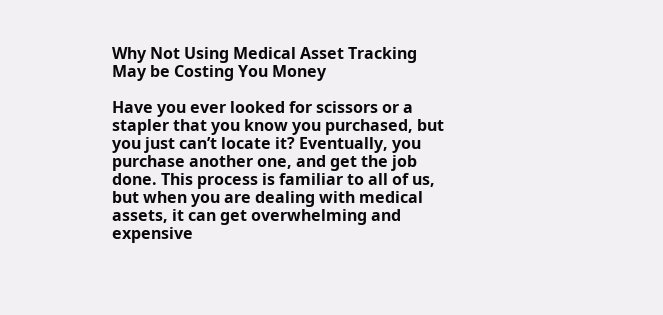Why Not Using Medical Asset Tracking May be Costing You Money

Have you ever looked for scissors or a stapler that you know you purchased, but you just can’t locate it? Eventually, you purchase another one, and get the job done. This process is familiar to all of us, but when you are dealing with medical assets, it can get overwhelming and expensive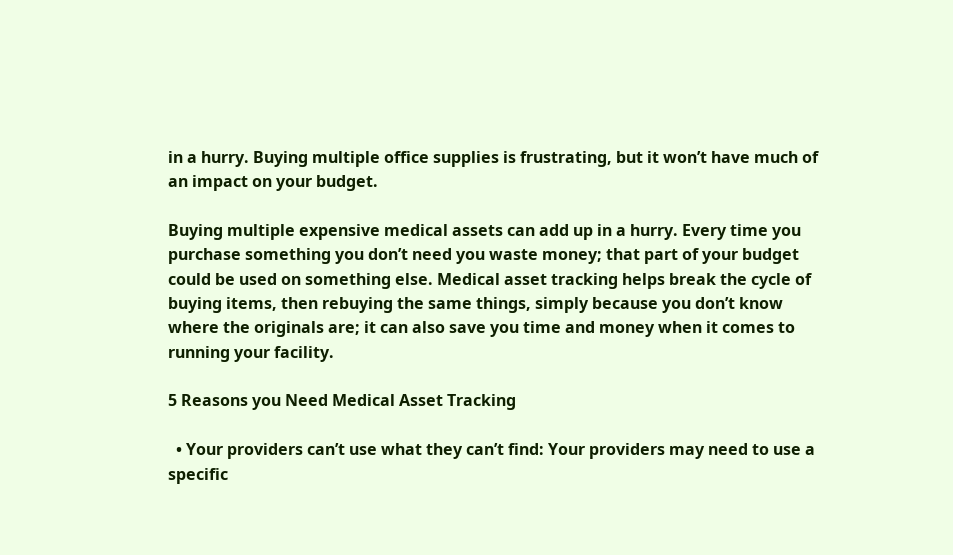in a hurry. Buying multiple office supplies is frustrating, but it won’t have much of an impact on your budget.

Buying multiple expensive medical assets can add up in a hurry. Every time you purchase something you don’t need you waste money; that part of your budget could be used on something else. Medical asset tracking helps break the cycle of buying items, then rebuying the same things, simply because you don’t know where the originals are; it can also save you time and money when it comes to running your facility.

5 Reasons you Need Medical Asset Tracking

  • Your providers can’t use what they can’t find: Your providers may need to use a specific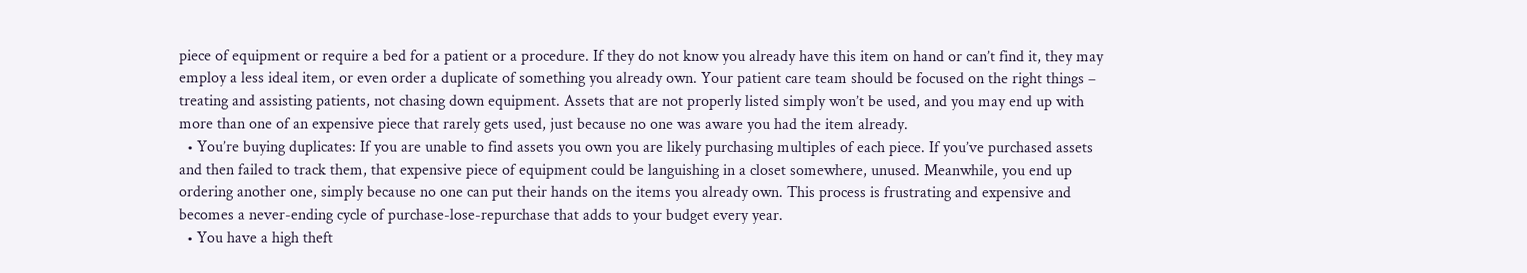piece of equipment or require a bed for a patient or a procedure. If they do not know you already have this item on hand or can’t find it, they may employ a less ideal item, or even order a duplicate of something you already own. Your patient care team should be focused on the right things – treating and assisting patients, not chasing down equipment. Assets that are not properly listed simply won’t be used, and you may end up with more than one of an expensive piece that rarely gets used, just because no one was aware you had the item already.
  • You’re buying duplicates: If you are unable to find assets you own you are likely purchasing multiples of each piece. If you’ve purchased assets and then failed to track them, that expensive piece of equipment could be languishing in a closet somewhere, unused. Meanwhile, you end up ordering another one, simply because no one can put their hands on the items you already own. This process is frustrating and expensive and becomes a never-ending cycle of purchase-lose-repurchase that adds to your budget every year.
  • You have a high theft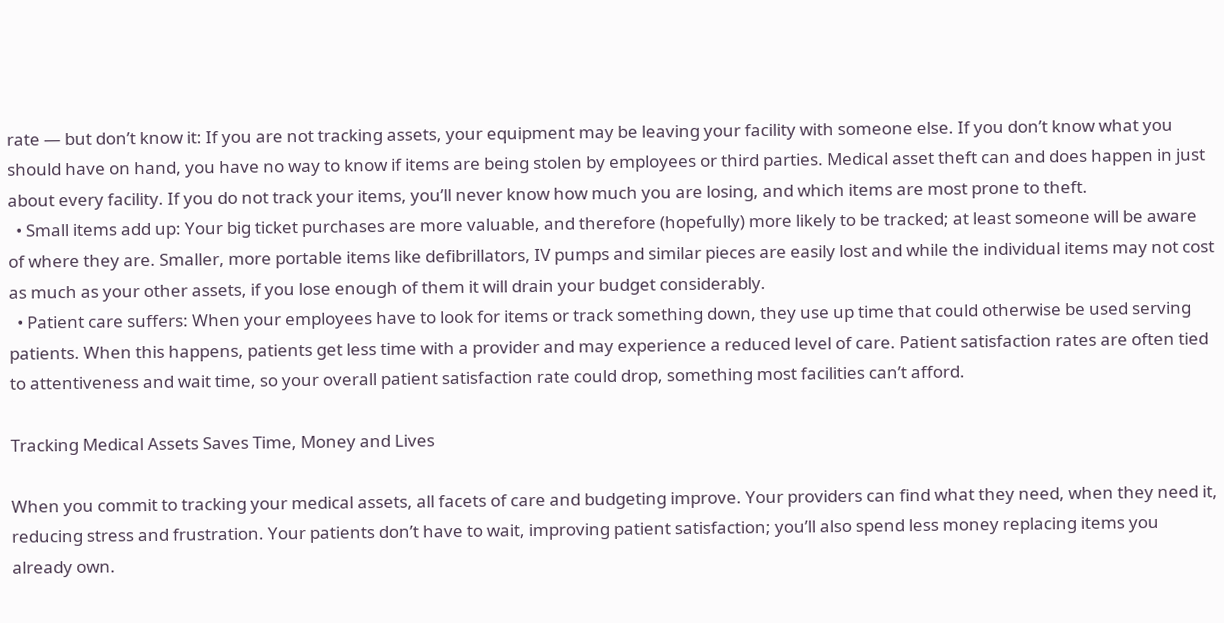rate — but don’t know it: If you are not tracking assets, your equipment may be leaving your facility with someone else. If you don’t know what you should have on hand, you have no way to know if items are being stolen by employees or third parties. Medical asset theft can and does happen in just about every facility. If you do not track your items, you’ll never know how much you are losing, and which items are most prone to theft.
  • Small items add up: Your big ticket purchases are more valuable, and therefore (hopefully) more likely to be tracked; at least someone will be aware of where they are. Smaller, more portable items like defibrillators, IV pumps and similar pieces are easily lost and while the individual items may not cost as much as your other assets, if you lose enough of them it will drain your budget considerably.
  • Patient care suffers: When your employees have to look for items or track something down, they use up time that could otherwise be used serving patients. When this happens, patients get less time with a provider and may experience a reduced level of care. Patient satisfaction rates are often tied to attentiveness and wait time, so your overall patient satisfaction rate could drop, something most facilities can’t afford.

Tracking Medical Assets Saves Time, Money and Lives

When you commit to tracking your medical assets, all facets of care and budgeting improve. Your providers can find what they need, when they need it, reducing stress and frustration. Your patients don’t have to wait, improving patient satisfaction; you’ll also spend less money replacing items you already own.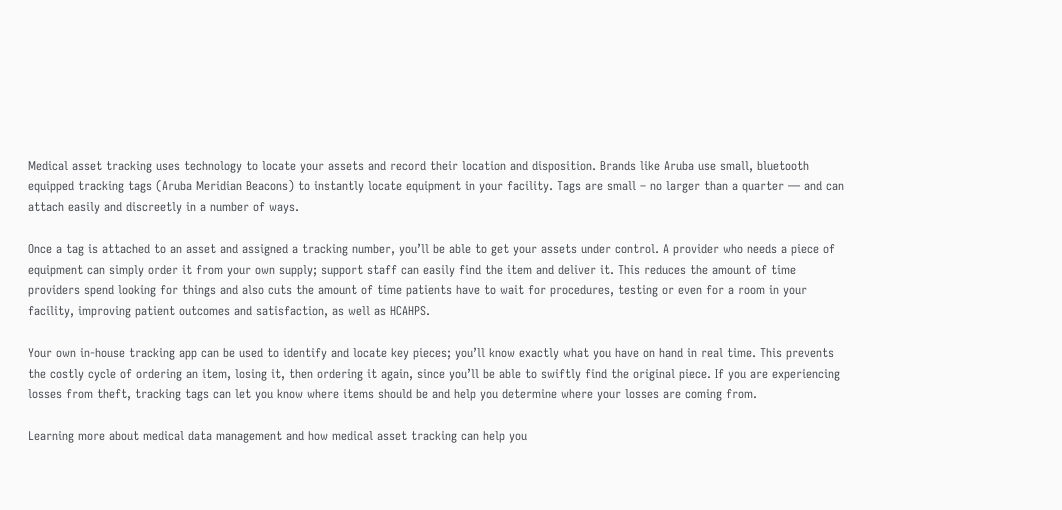Medical asset tracking uses technology to locate your assets and record their location and disposition. Brands like Aruba use small, bluetooth equipped tracking tags (Aruba Meridian Beacons) to instantly locate equipment in your facility. Tags are small – no larger than a quarter — and can attach easily and discreetly in a number of ways.

Once a tag is attached to an asset and assigned a tracking number, you’ll be able to get your assets under control. A provider who needs a piece of equipment can simply order it from your own supply; support staff can easily find the item and deliver it. This reduces the amount of time providers spend looking for things and also cuts the amount of time patients have to wait for procedures, testing or even for a room in your facility, improving patient outcomes and satisfaction, as well as HCAHPS.

Your own in-house tracking app can be used to identify and locate key pieces; you’ll know exactly what you have on hand in real time. This prevents the costly cycle of ordering an item, losing it, then ordering it again, since you’ll be able to swiftly find the original piece. If you are experiencing losses from theft, tracking tags can let you know where items should be and help you determine where your losses are coming from.

Learning more about medical data management and how medical asset tracking can help you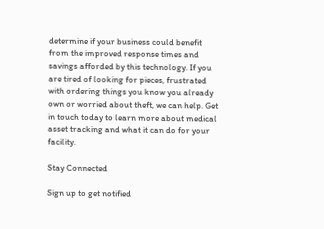determine if your business could benefit from the improved response times and savings afforded by this technology. If you are tired of looking for pieces, frustrated with ordering things you know you already own or worried about theft, we can help. Get in touch today to learn more about medical asset tracking and what it can do for your facility.

Stay Connected

Sign up to get notified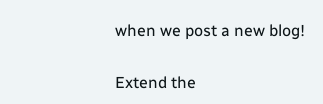when we post a new blog!

Extend the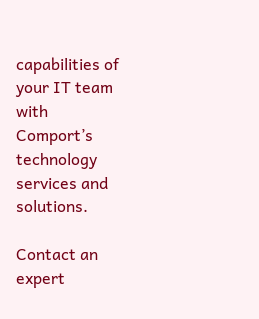capabilities of your IT team with Comport’s technology services and solutions.

Contact an expert